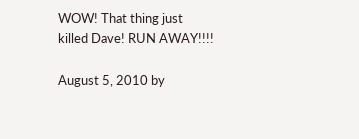WOW! That thing just killed Dave! RUN AWAY!!!!

August 5, 2010 by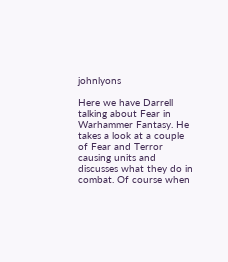johnlyons

Here we have Darrell talking about Fear in Warhammer Fantasy. He takes a look at a couple of Fear and Terror causing units and discusses what they do in combat. Of course when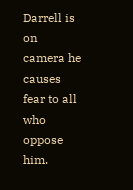Darrell is on camera he causes fear to all who oppose him.